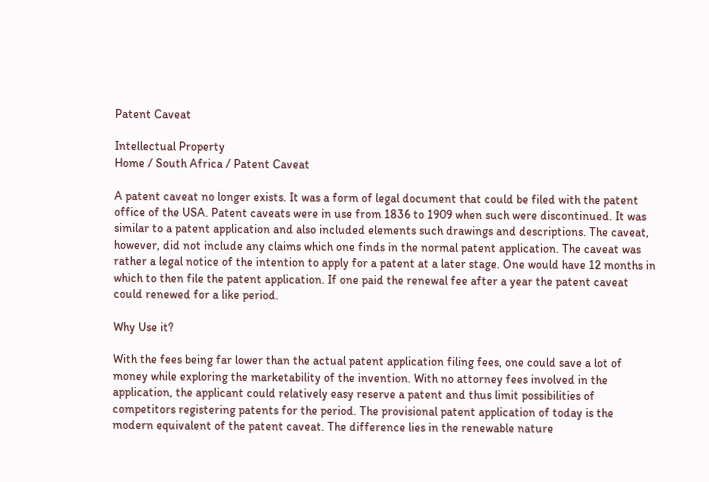Patent Caveat

Intellectual Property
Home / South Africa / Patent Caveat

A patent caveat no longer exists. It was a form of legal document that could be filed with the patent office of the USA. Patent caveats were in use from 1836 to 1909 when such were discontinued. It was similar to a patent application and also included elements such drawings and descriptions. The caveat, however, did not include any claims which one finds in the normal patent application. The caveat was rather a legal notice of the intention to apply for a patent at a later stage. One would have 12 months in which to then file the patent application. If one paid the renewal fee after a year the patent caveat could renewed for a like period.

Why Use it?

With the fees being far lower than the actual patent application filing fees, one could save a lot of money while exploring the marketability of the invention. With no attorney fees involved in the application, the applicant could relatively easy reserve a patent and thus limit possibilities of competitors registering patents for the period. The provisional patent application of today is the modern equivalent of the patent caveat. The difference lies in the renewable nature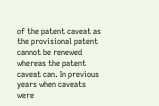of the patent caveat as the provisional patent cannot be renewed whereas the patent caveat can. In previous years when caveats were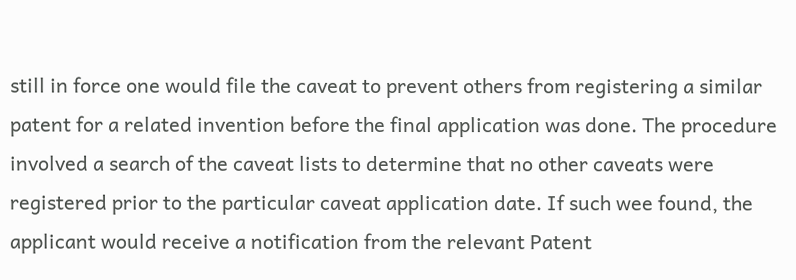still in force one would file the caveat to prevent others from registering a similar patent for a related invention before the final application was done. The procedure involved a search of the caveat lists to determine that no other caveats were registered prior to the particular caveat application date. If such wee found, the applicant would receive a notification from the relevant Patent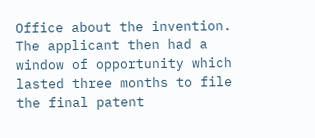Office about the invention. The applicant then had a window of opportunity which lasted three months to file the final patent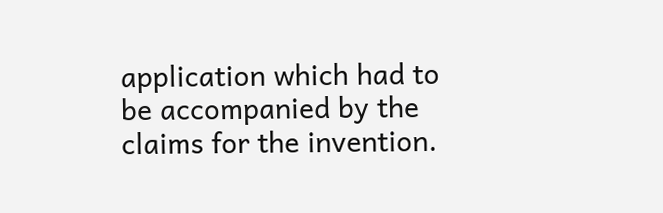application which had to be accompanied by the claims for the invention.